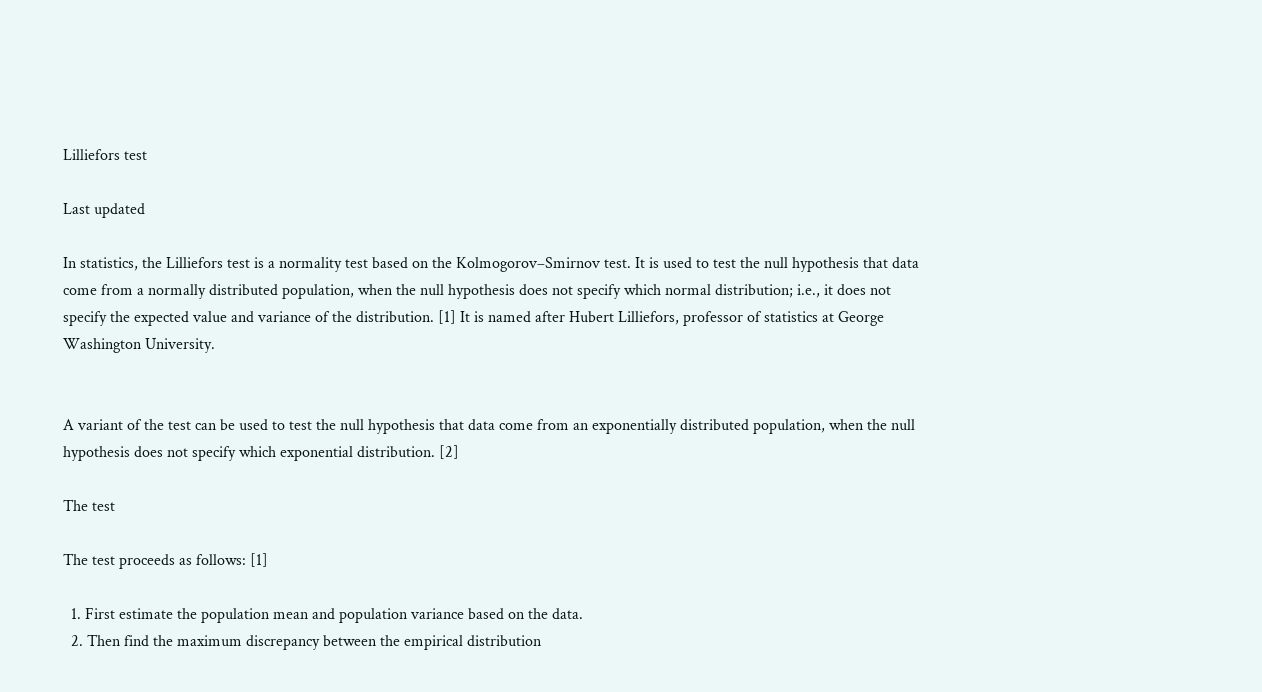Lilliefors test

Last updated

In statistics, the Lilliefors test is a normality test based on the Kolmogorov–Smirnov test. It is used to test the null hypothesis that data come from a normally distributed population, when the null hypothesis does not specify which normal distribution; i.e., it does not specify the expected value and variance of the distribution. [1] It is named after Hubert Lilliefors, professor of statistics at George Washington University.


A variant of the test can be used to test the null hypothesis that data come from an exponentially distributed population, when the null hypothesis does not specify which exponential distribution. [2]

The test

The test proceeds as follows: [1]

  1. First estimate the population mean and population variance based on the data.
  2. Then find the maximum discrepancy between the empirical distribution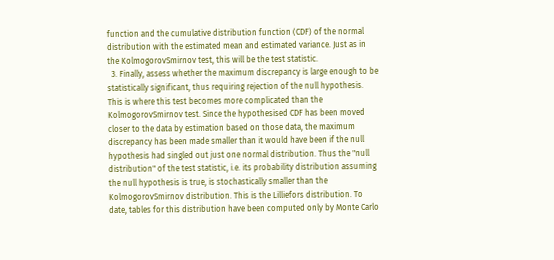function and the cumulative distribution function (CDF) of the normal distribution with the estimated mean and estimated variance. Just as in the KolmogorovSmirnov test, this will be the test statistic.
  3. Finally, assess whether the maximum discrepancy is large enough to be statistically significant, thus requiring rejection of the null hypothesis. This is where this test becomes more complicated than the KolmogorovSmirnov test. Since the hypothesised CDF has been moved closer to the data by estimation based on those data, the maximum discrepancy has been made smaller than it would have been if the null hypothesis had singled out just one normal distribution. Thus the "null distribution" of the test statistic, i.e. its probability distribution assuming the null hypothesis is true, is stochastically smaller than the KolmogorovSmirnov distribution. This is the Lilliefors distribution. To date, tables for this distribution have been computed only by Monte Carlo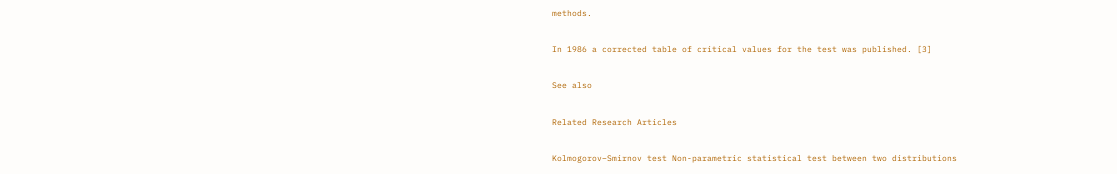methods.

In 1986 a corrected table of critical values for the test was published. [3]

See also

Related Research Articles

Kolmogorov–Smirnov test Non-parametric statistical test between two distributions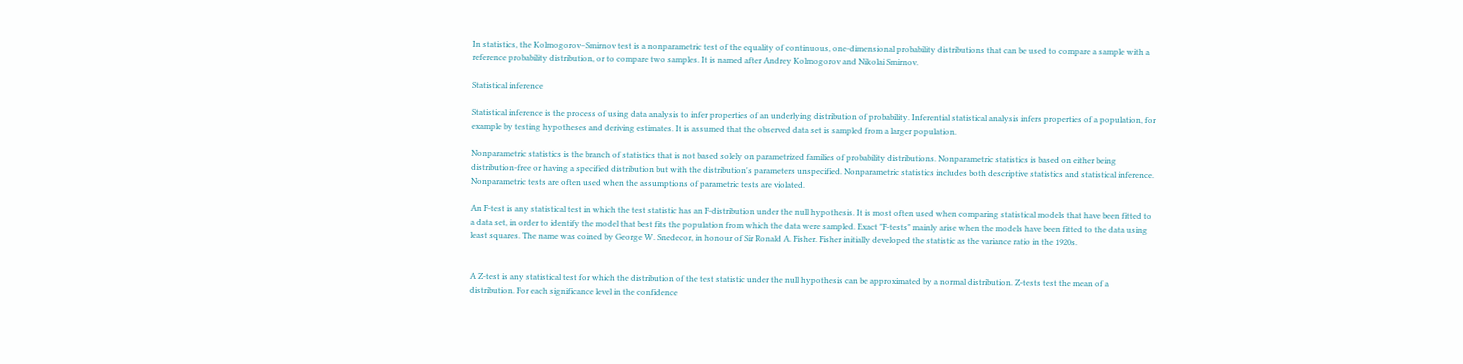In statistics, the Kolmogorov–Smirnov test is a nonparametric test of the equality of continuous, one-dimensional probability distributions that can be used to compare a sample with a reference probability distribution, or to compare two samples. It is named after Andrey Kolmogorov and Nikolai Smirnov.

Statistical inference

Statistical inference is the process of using data analysis to infer properties of an underlying distribution of probability. Inferential statistical analysis infers properties of a population, for example by testing hypotheses and deriving estimates. It is assumed that the observed data set is sampled from a larger population.

Nonparametric statistics is the branch of statistics that is not based solely on parametrized families of probability distributions. Nonparametric statistics is based on either being distribution-free or having a specified distribution but with the distribution's parameters unspecified. Nonparametric statistics includes both descriptive statistics and statistical inference. Nonparametric tests are often used when the assumptions of parametric tests are violated.

An F-test is any statistical test in which the test statistic has an F-distribution under the null hypothesis. It is most often used when comparing statistical models that have been fitted to a data set, in order to identify the model that best fits the population from which the data were sampled. Exact "F-tests" mainly arise when the models have been fitted to the data using least squares. The name was coined by George W. Snedecor, in honour of Sir Ronald A. Fisher. Fisher initially developed the statistic as the variance ratio in the 1920s.


A Z-test is any statistical test for which the distribution of the test statistic under the null hypothesis can be approximated by a normal distribution. Z-tests test the mean of a distribution. For each significance level in the confidence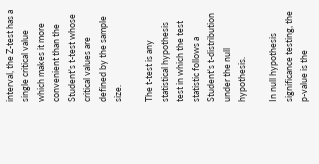interval, the Z-test has a single critical value which makes it more convenient than the Student's t-test whose critical values are defined by the sample size.

The t-test is any statistical hypothesis test in which the test statistic follows a Student's t-distribution under the null hypothesis.

In null hypothesis significance testing, the p-value is the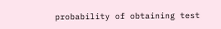probability of obtaining test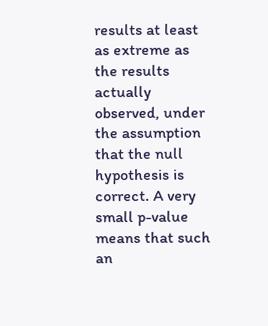results at least as extreme as the results actually observed, under the assumption that the null hypothesis is correct. A very small p-value means that such an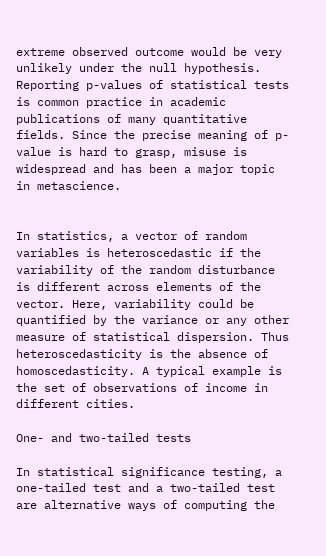extreme observed outcome would be very unlikely under the null hypothesis. Reporting p-values of statistical tests is common practice in academic publications of many quantitative fields. Since the precise meaning of p-value is hard to grasp, misuse is widespread and has been a major topic in metascience.


In statistics, a vector of random variables is heteroscedastic if the variability of the random disturbance is different across elements of the vector. Here, variability could be quantified by the variance or any other measure of statistical dispersion. Thus heteroscedasticity is the absence of homoscedasticity. A typical example is the set of observations of income in different cities.

One- and two-tailed tests

In statistical significance testing, a one-tailed test and a two-tailed test are alternative ways of computing the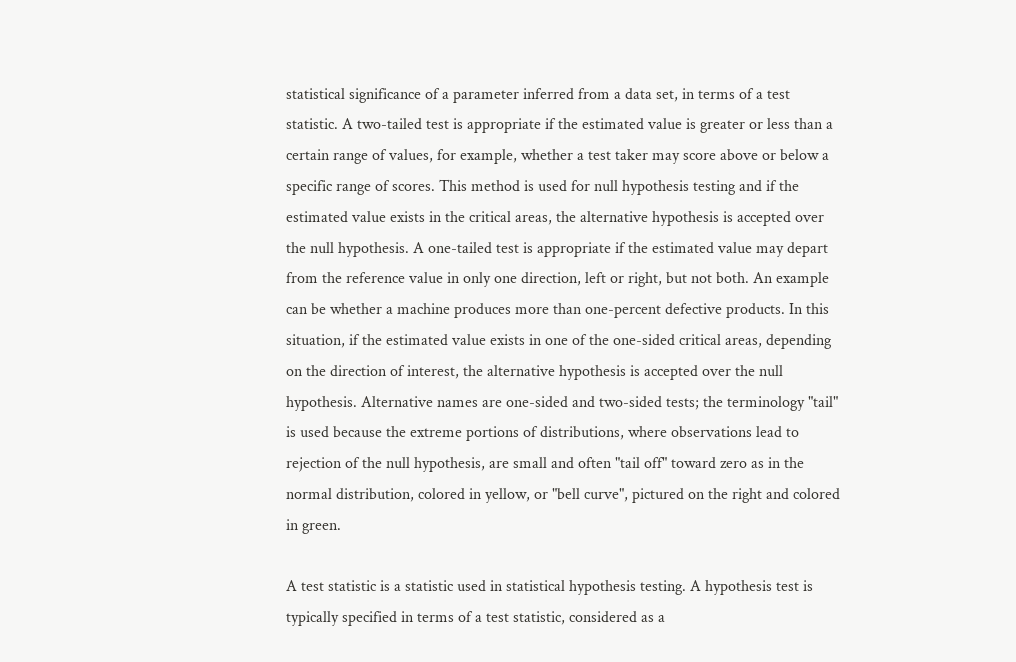statistical significance of a parameter inferred from a data set, in terms of a test statistic. A two-tailed test is appropriate if the estimated value is greater or less than a certain range of values, for example, whether a test taker may score above or below a specific range of scores. This method is used for null hypothesis testing and if the estimated value exists in the critical areas, the alternative hypothesis is accepted over the null hypothesis. A one-tailed test is appropriate if the estimated value may depart from the reference value in only one direction, left or right, but not both. An example can be whether a machine produces more than one-percent defective products. In this situation, if the estimated value exists in one of the one-sided critical areas, depending on the direction of interest, the alternative hypothesis is accepted over the null hypothesis. Alternative names are one-sided and two-sided tests; the terminology "tail" is used because the extreme portions of distributions, where observations lead to rejection of the null hypothesis, are small and often "tail off" toward zero as in the normal distribution, colored in yellow, or "bell curve", pictured on the right and colored in green.

A test statistic is a statistic used in statistical hypothesis testing. A hypothesis test is typically specified in terms of a test statistic, considered as a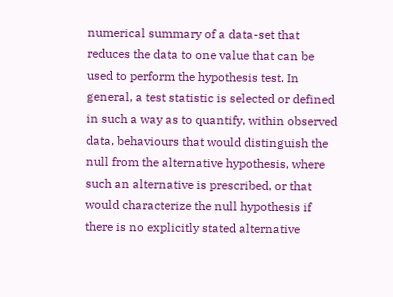numerical summary of a data-set that reduces the data to one value that can be used to perform the hypothesis test. In general, a test statistic is selected or defined in such a way as to quantify, within observed data, behaviours that would distinguish the null from the alternative hypothesis, where such an alternative is prescribed, or that would characterize the null hypothesis if there is no explicitly stated alternative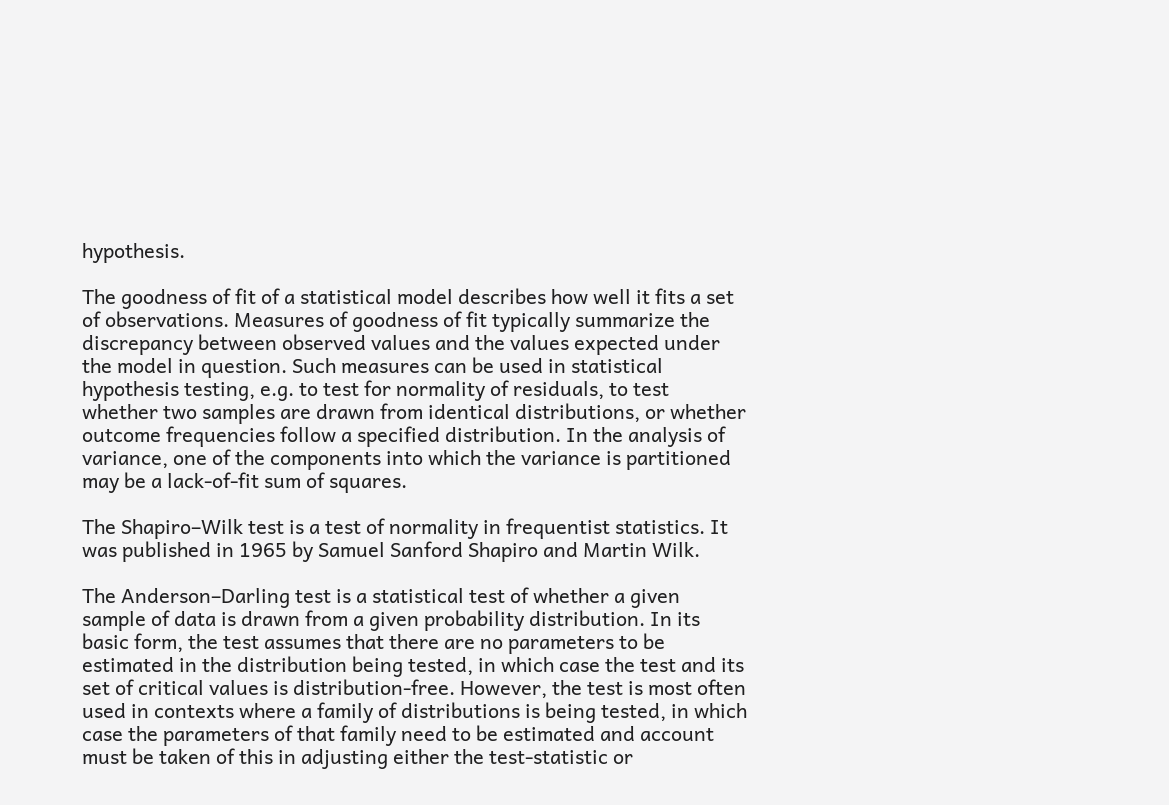hypothesis.

The goodness of fit of a statistical model describes how well it fits a set of observations. Measures of goodness of fit typically summarize the discrepancy between observed values and the values expected under the model in question. Such measures can be used in statistical hypothesis testing, e.g. to test for normality of residuals, to test whether two samples are drawn from identical distributions, or whether outcome frequencies follow a specified distribution. In the analysis of variance, one of the components into which the variance is partitioned may be a lack-of-fit sum of squares.

The Shapiro–Wilk test is a test of normality in frequentist statistics. It was published in 1965 by Samuel Sanford Shapiro and Martin Wilk.

The Anderson–Darling test is a statistical test of whether a given sample of data is drawn from a given probability distribution. In its basic form, the test assumes that there are no parameters to be estimated in the distribution being tested, in which case the test and its set of critical values is distribution-free. However, the test is most often used in contexts where a family of distributions is being tested, in which case the parameters of that family need to be estimated and account must be taken of this in adjusting either the test-statistic or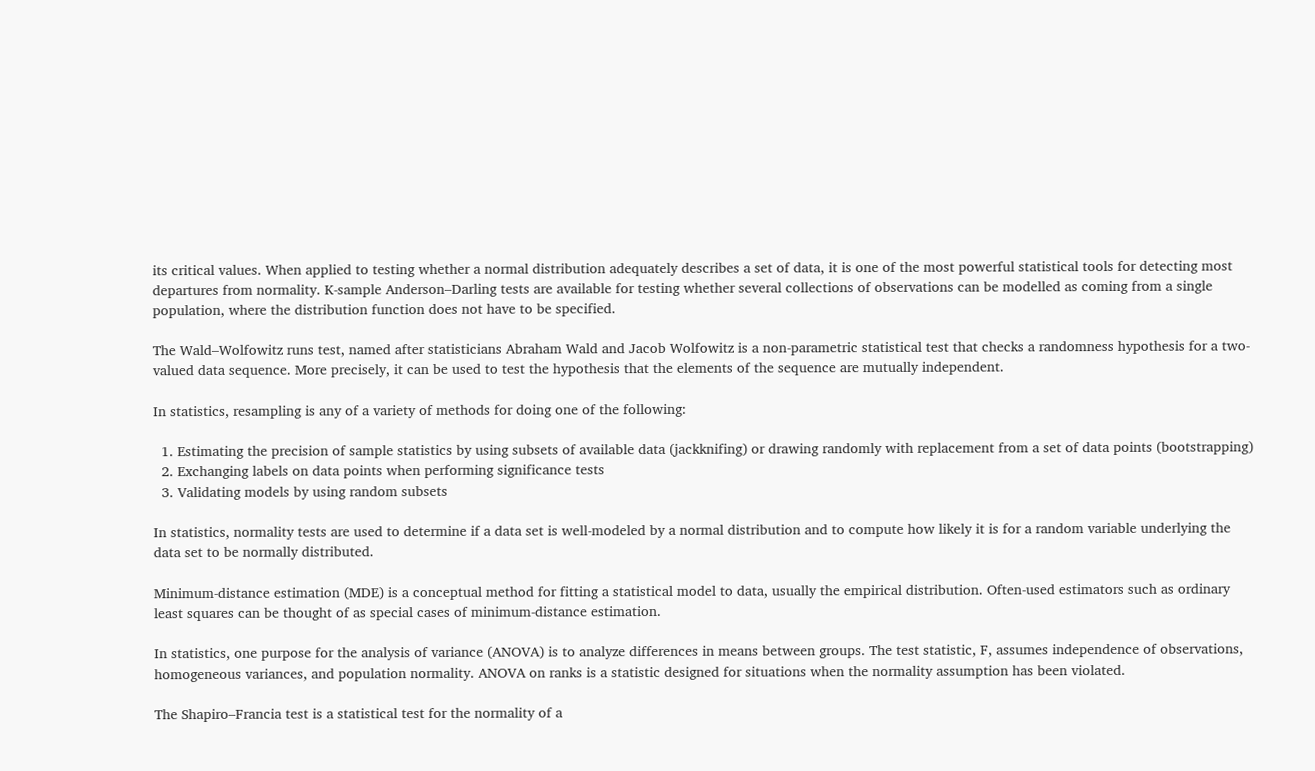its critical values. When applied to testing whether a normal distribution adequately describes a set of data, it is one of the most powerful statistical tools for detecting most departures from normality. K-sample Anderson–Darling tests are available for testing whether several collections of observations can be modelled as coming from a single population, where the distribution function does not have to be specified.

The Wald–Wolfowitz runs test, named after statisticians Abraham Wald and Jacob Wolfowitz is a non-parametric statistical test that checks a randomness hypothesis for a two-valued data sequence. More precisely, it can be used to test the hypothesis that the elements of the sequence are mutually independent.

In statistics, resampling is any of a variety of methods for doing one of the following:

  1. Estimating the precision of sample statistics by using subsets of available data (jackknifing) or drawing randomly with replacement from a set of data points (bootstrapping)
  2. Exchanging labels on data points when performing significance tests
  3. Validating models by using random subsets

In statistics, normality tests are used to determine if a data set is well-modeled by a normal distribution and to compute how likely it is for a random variable underlying the data set to be normally distributed.

Minimum-distance estimation (MDE) is a conceptual method for fitting a statistical model to data, usually the empirical distribution. Often-used estimators such as ordinary least squares can be thought of as special cases of minimum-distance estimation.

In statistics, one purpose for the analysis of variance (ANOVA) is to analyze differences in means between groups. The test statistic, F, assumes independence of observations, homogeneous variances, and population normality. ANOVA on ranks is a statistic designed for situations when the normality assumption has been violated.

The Shapiro–Francia test is a statistical test for the normality of a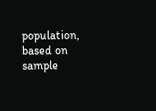population, based on sample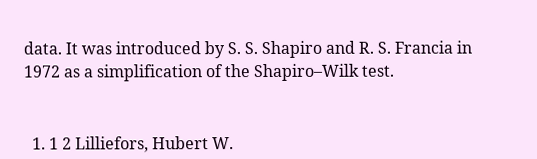data. It was introduced by S. S. Shapiro and R. S. Francia in 1972 as a simplification of the Shapiro–Wilk test.


  1. 1 2 Lilliefors, Hubert W.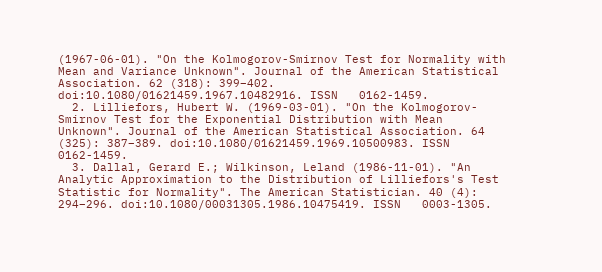(1967-06-01). "On the Kolmogorov-Smirnov Test for Normality with Mean and Variance Unknown". Journal of the American Statistical Association. 62 (318): 399–402. doi:10.1080/01621459.1967.10482916. ISSN   0162-1459.
  2. Lilliefors, Hubert W. (1969-03-01). "On the Kolmogorov-Smirnov Test for the Exponential Distribution with Mean Unknown". Journal of the American Statistical Association. 64 (325): 387–389. doi:10.1080/01621459.1969.10500983. ISSN   0162-1459.
  3. Dallal, Gerard E.; Wilkinson, Leland (1986-11-01). "An Analytic Approximation to the Distribution of Lilliefors's Test Statistic for Normality". The American Statistician. 40 (4): 294–296. doi:10.1080/00031305.1986.10475419. ISSN   0003-1305.